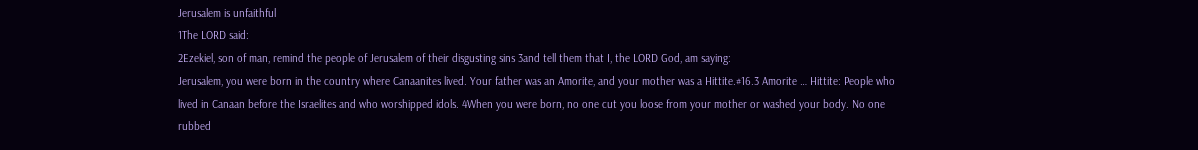Jerusalem is unfaithful
1The LORD said:
2Ezekiel, son of man, remind the people of Jerusalem of their disgusting sins 3and tell them that I, the LORD God, am saying:
Jerusalem, you were born in the country where Canaanites lived. Your father was an Amorite, and your mother was a Hittite.#16.3 Amorite … Hittite: People who lived in Canaan before the Israelites and who worshipped idols. 4When you were born, no one cut you loose from your mother or washed your body. No one rubbed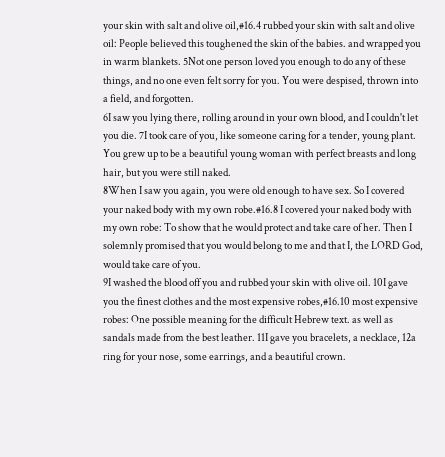your skin with salt and olive oil,#16.4 rubbed your skin with salt and olive oil: People believed this toughened the skin of the babies. and wrapped you in warm blankets. 5Not one person loved you enough to do any of these things, and no one even felt sorry for you. You were despised, thrown into a field, and forgotten.
6I saw you lying there, rolling around in your own blood, and I couldn't let you die. 7I took care of you, like someone caring for a tender, young plant. You grew up to be a beautiful young woman with perfect breasts and long hair, but you were still naked.
8When I saw you again, you were old enough to have sex. So I covered your naked body with my own robe.#16.8 I covered your naked body with my own robe: To show that he would protect and take care of her. Then I solemnly promised that you would belong to me and that I, the LORD God, would take care of you.
9I washed the blood off you and rubbed your skin with olive oil. 10I gave you the finest clothes and the most expensive robes,#16.10 most expensive robes: One possible meaning for the difficult Hebrew text. as well as sandals made from the best leather. 11I gave you bracelets, a necklace, 12a ring for your nose, some earrings, and a beautiful crown.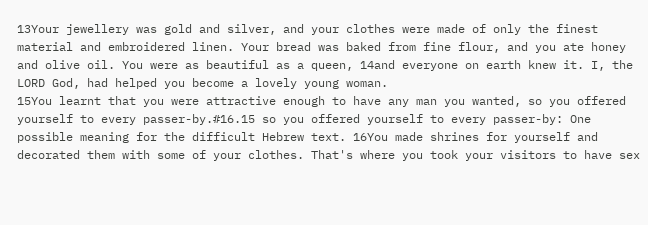13Your jewellery was gold and silver, and your clothes were made of only the finest material and embroidered linen. Your bread was baked from fine flour, and you ate honey and olive oil. You were as beautiful as a queen, 14and everyone on earth knew it. I, the LORD God, had helped you become a lovely young woman.
15You learnt that you were attractive enough to have any man you wanted, so you offered yourself to every passer-by.#16.15 so you offered yourself to every passer-by: One possible meaning for the difficult Hebrew text. 16You made shrines for yourself and decorated them with some of your clothes. That's where you took your visitors to have sex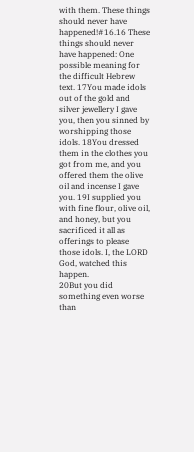with them. These things should never have happened!#16.16 These things should never have happened: One possible meaning for the difficult Hebrew text. 17You made idols out of the gold and silver jewellery I gave you, then you sinned by worshipping those idols. 18You dressed them in the clothes you got from me, and you offered them the olive oil and incense I gave you. 19I supplied you with fine flour, olive oil, and honey, but you sacrificed it all as offerings to please those idols. I, the LORD God, watched this happen.
20But you did something even worse than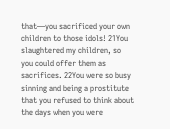that—you sacrificed your own children to those idols! 21You slaughtered my children, so you could offer them as sacrifices. 22You were so busy sinning and being a prostitute that you refused to think about the days when you were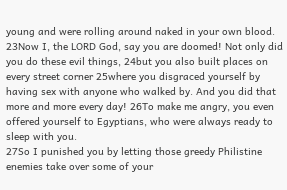young and were rolling around naked in your own blood.
23Now I, the LORD God, say you are doomed! Not only did you do these evil things, 24but you also built places on every street corner 25where you disgraced yourself by having sex with anyone who walked by. And you did that more and more every day! 26To make me angry, you even offered yourself to Egyptians, who were always ready to sleep with you.
27So I punished you by letting those greedy Philistine enemies take over some of your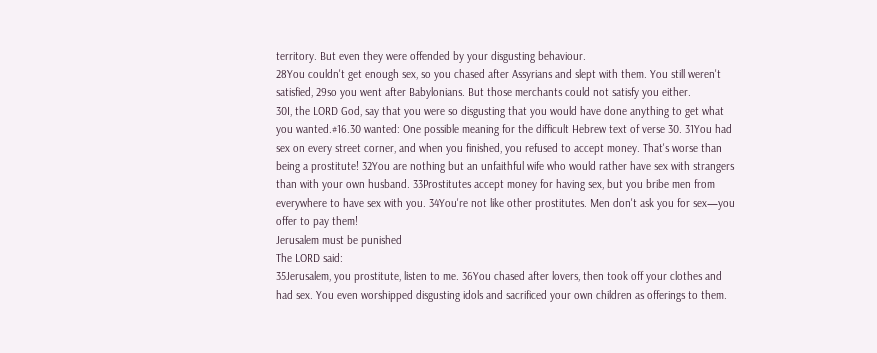territory. But even they were offended by your disgusting behaviour.
28You couldn't get enough sex, so you chased after Assyrians and slept with them. You still weren't satisfied, 29so you went after Babylonians. But those merchants could not satisfy you either.
30I, the LORD God, say that you were so disgusting that you would have done anything to get what you wanted.#16.30 wanted: One possible meaning for the difficult Hebrew text of verse 30. 31You had sex on every street corner, and when you finished, you refused to accept money. That's worse than being a prostitute! 32You are nothing but an unfaithful wife who would rather have sex with strangers than with your own husband. 33Prostitutes accept money for having sex, but you bribe men from everywhere to have sex with you. 34You're not like other prostitutes. Men don't ask you for sex—you offer to pay them!
Jerusalem must be punished
The LORD said:
35Jerusalem, you prostitute, listen to me. 36You chased after lovers, then took off your clothes and had sex. You even worshipped disgusting idols and sacrificed your own children as offerings to them.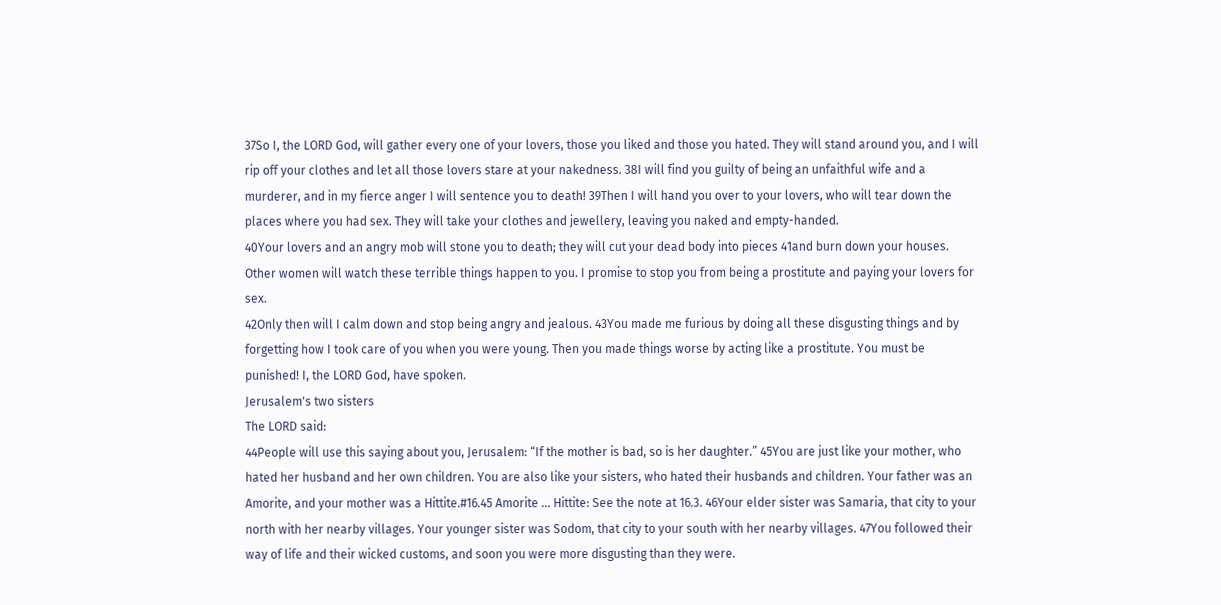37So I, the LORD God, will gather every one of your lovers, those you liked and those you hated. They will stand around you, and I will rip off your clothes and let all those lovers stare at your nakedness. 38I will find you guilty of being an unfaithful wife and a murderer, and in my fierce anger I will sentence you to death! 39Then I will hand you over to your lovers, who will tear down the places where you had sex. They will take your clothes and jewellery, leaving you naked and empty-handed.
40Your lovers and an angry mob will stone you to death; they will cut your dead body into pieces 41and burn down your houses. Other women will watch these terrible things happen to you. I promise to stop you from being a prostitute and paying your lovers for sex.
42Only then will I calm down and stop being angry and jealous. 43You made me furious by doing all these disgusting things and by forgetting how I took care of you when you were young. Then you made things worse by acting like a prostitute. You must be punished! I, the LORD God, have spoken.
Jerusalem's two sisters
The LORD said:
44People will use this saying about you, Jerusalem: “If the mother is bad, so is her daughter.” 45You are just like your mother, who hated her husband and her own children. You are also like your sisters, who hated their husbands and children. Your father was an Amorite, and your mother was a Hittite.#16.45 Amorite … Hittite: See the note at 16.3. 46Your elder sister was Samaria, that city to your north with her nearby villages. Your younger sister was Sodom, that city to your south with her nearby villages. 47You followed their way of life and their wicked customs, and soon you were more disgusting than they were.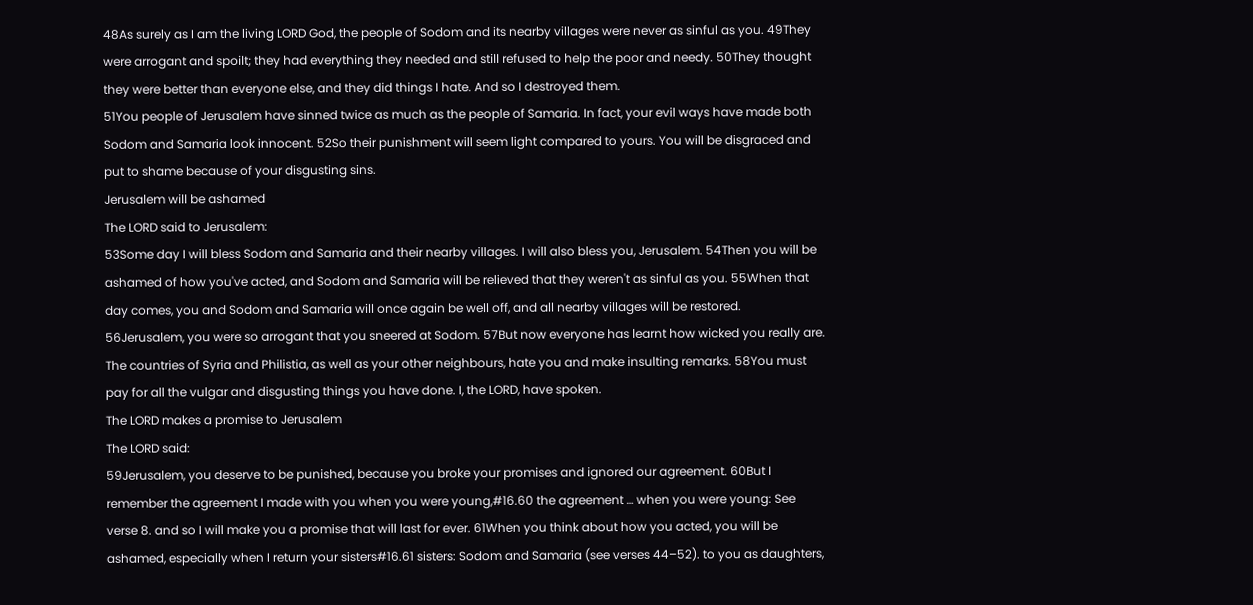48As surely as I am the living LORD God, the people of Sodom and its nearby villages were never as sinful as you. 49They were arrogant and spoilt; they had everything they needed and still refused to help the poor and needy. 50They thought they were better than everyone else, and they did things I hate. And so I destroyed them.
51You people of Jerusalem have sinned twice as much as the people of Samaria. In fact, your evil ways have made both Sodom and Samaria look innocent. 52So their punishment will seem light compared to yours. You will be disgraced and put to shame because of your disgusting sins.
Jerusalem will be ashamed
The LORD said to Jerusalem:
53Some day I will bless Sodom and Samaria and their nearby villages. I will also bless you, Jerusalem. 54Then you will be ashamed of how you've acted, and Sodom and Samaria will be relieved that they weren't as sinful as you. 55When that day comes, you and Sodom and Samaria will once again be well off, and all nearby villages will be restored.
56Jerusalem, you were so arrogant that you sneered at Sodom. 57But now everyone has learnt how wicked you really are. The countries of Syria and Philistia, as well as your other neighbours, hate you and make insulting remarks. 58You must pay for all the vulgar and disgusting things you have done. I, the LORD, have spoken.
The LORD makes a promise to Jerusalem
The LORD said:
59Jerusalem, you deserve to be punished, because you broke your promises and ignored our agreement. 60But I remember the agreement I made with you when you were young,#16.60 the agreement … when you were young: See verse 8. and so I will make you a promise that will last for ever. 61When you think about how you acted, you will be ashamed, especially when I return your sisters#16.61 sisters: Sodom and Samaria (see verses 44–52). to you as daughters,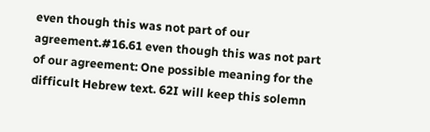even though this was not part of our agreement.#16.61 even though this was not part of our agreement: One possible meaning for the difficult Hebrew text. 62I will keep this solemn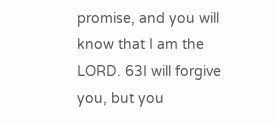promise, and you will know that I am the LORD. 63I will forgive you, but you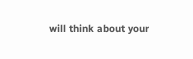will think about your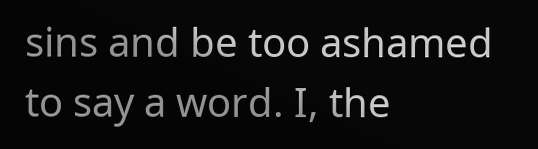sins and be too ashamed to say a word. I, the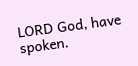LORD God, have spoken.